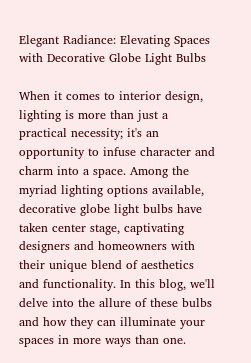Elegant Radiance: Elevating Spaces with Decorative Globe Light Bulbs

When it comes to interior design, lighting is more than just a practical necessity; it's an opportunity to infuse character and charm into a space. Among the myriad lighting options available, decorative globe light bulbs have taken center stage, captivating designers and homeowners with their unique blend of aesthetics and functionality. In this blog, we'll delve into the allure of these bulbs and how they can illuminate your spaces in more ways than one.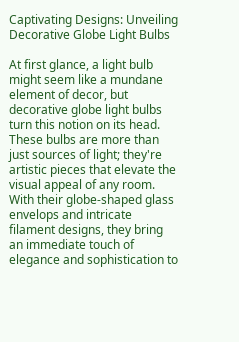Captivating Designs: Unveiling Decorative Globe Light Bulbs

At first glance, a light bulb might seem like a mundane element of decor, but decorative globe light bulbs turn this notion on its head. These bulbs are more than just sources of light; they're artistic pieces that elevate the visual appeal of any room. With their globe-shaped glass envelops and intricate filament designs, they bring an immediate touch of elegance and sophistication to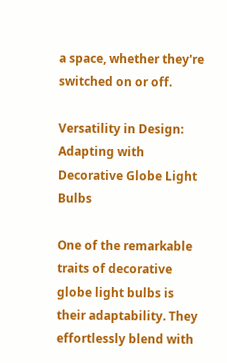a space, whether they're switched on or off.

Versatility in Design: Adapting with Decorative Globe Light Bulbs

One of the remarkable traits of decorative globe light bulbs is their adaptability. They effortlessly blend with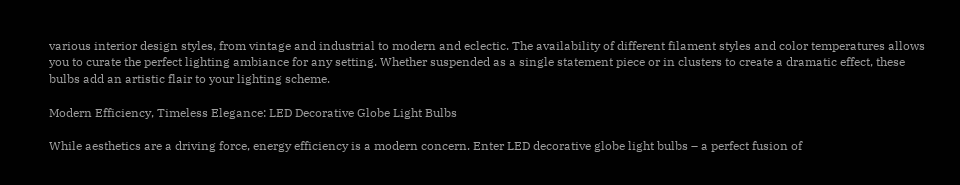various interior design styles, from vintage and industrial to modern and eclectic. The availability of different filament styles and color temperatures allows you to curate the perfect lighting ambiance for any setting. Whether suspended as a single statement piece or in clusters to create a dramatic effect, these bulbs add an artistic flair to your lighting scheme.

Modern Efficiency, Timeless Elegance: LED Decorative Globe Light Bulbs

While aesthetics are a driving force, energy efficiency is a modern concern. Enter LED decorative globe light bulbs – a perfect fusion of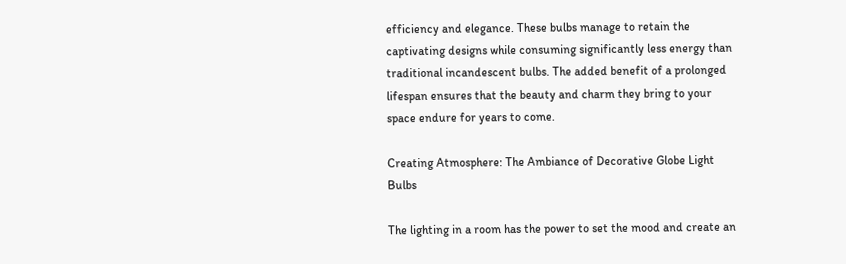efficiency and elegance. These bulbs manage to retain the captivating designs while consuming significantly less energy than traditional incandescent bulbs. The added benefit of a prolonged lifespan ensures that the beauty and charm they bring to your space endure for years to come.

Creating Atmosphere: The Ambiance of Decorative Globe Light Bulbs

The lighting in a room has the power to set the mood and create an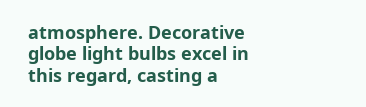atmosphere. Decorative globe light bulbs excel in this regard, casting a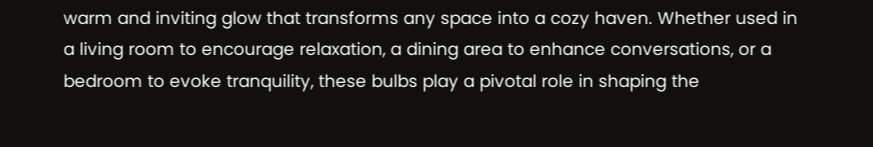warm and inviting glow that transforms any space into a cozy haven. Whether used in a living room to encourage relaxation, a dining area to enhance conversations, or a bedroom to evoke tranquility, these bulbs play a pivotal role in shaping the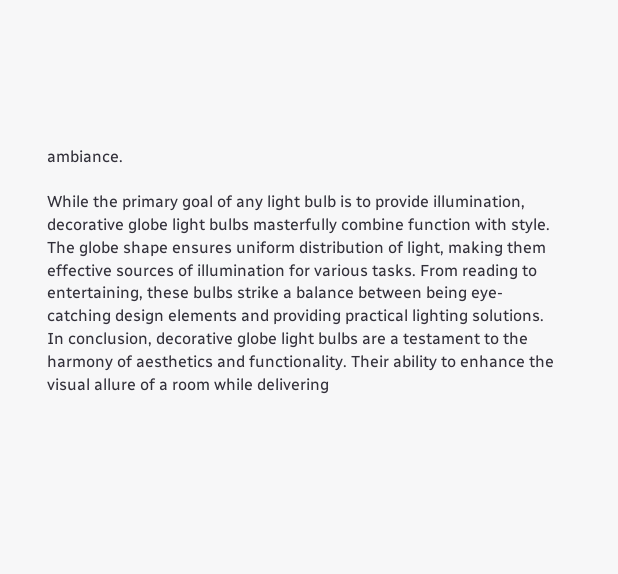ambiance.

While the primary goal of any light bulb is to provide illumination, decorative globe light bulbs masterfully combine function with style. The globe shape ensures uniform distribution of light, making them effective sources of illumination for various tasks. From reading to entertaining, these bulbs strike a balance between being eye-catching design elements and providing practical lighting solutions. In conclusion, decorative globe light bulbs are a testament to the harmony of aesthetics and functionality. Their ability to enhance the visual allure of a room while delivering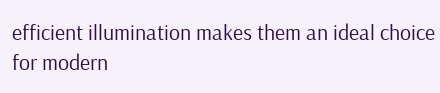efficient illumination makes them an ideal choice for modern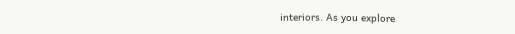interiors. As you explore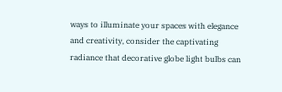ways to illuminate your spaces with elegance and creativity, consider the captivating radiance that decorative globe light bulbs can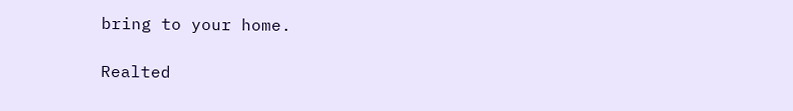bring to your home.

Realted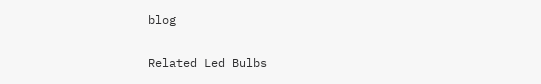blog

Related Led Bulbs